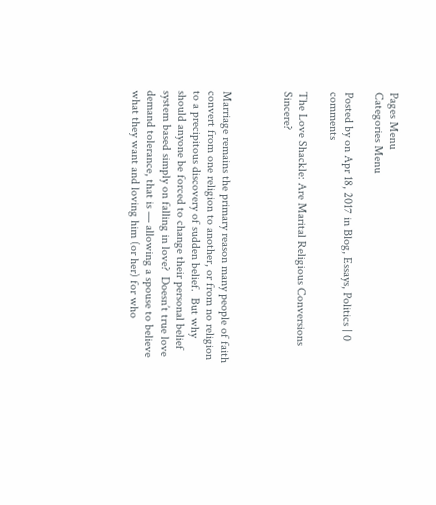Pages Menu
Categories Menu

Posted by on Apr 18, 2017 in Blog, Essays, Politics | 0 comments

The Love Shackle: Are Marital Religious Conversions Sincere?



Marriage remains the primary reason many people of faith convert from one religion to another, or from no religion to a precipitous discovery of sudden belief.  But why should anyone be forced to change their personal belief system based simply on falling in love?  Doesn’t true love demand tolerance, that is — allowing a spouse to believe what they want and loving him (or her) for who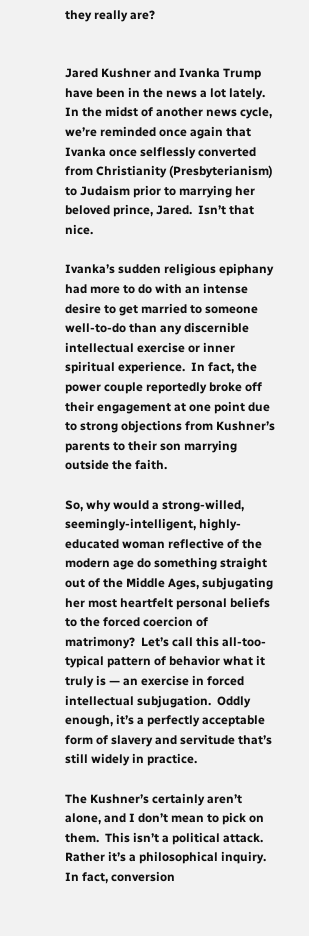they really are?


Jared Kushner and Ivanka Trump have been in the news a lot lately.  In the midst of another news cycle, we’re reminded once again that Ivanka once selflessly converted from Christianity (Presbyterianism) to Judaism prior to marrying her beloved prince, Jared.  Isn’t that nice.

Ivanka’s sudden religious epiphany had more to do with an intense desire to get married to someone well-to-do than any discernible intellectual exercise or inner spiritual experience.  In fact, the power couple reportedly broke off their engagement at one point due to strong objections from Kushner’s parents to their son marrying outside the faith.

So, why would a strong-willed, seemingly-intelligent, highly-educated woman reflective of the modern age do something straight out of the Middle Ages, subjugating her most heartfelt personal beliefs to the forced coercion of matrimony?  Let’s call this all-too-typical pattern of behavior what it truly is — an exercise in forced intellectual subjugation.  Oddly enough, it’s a perfectly acceptable form of slavery and servitude that’s still widely in practice.

The Kushner’s certainly aren’t alone, and I don’t mean to pick on them.  This isn’t a political attack.  Rather it’s a philosophical inquiry.  In fact, conversion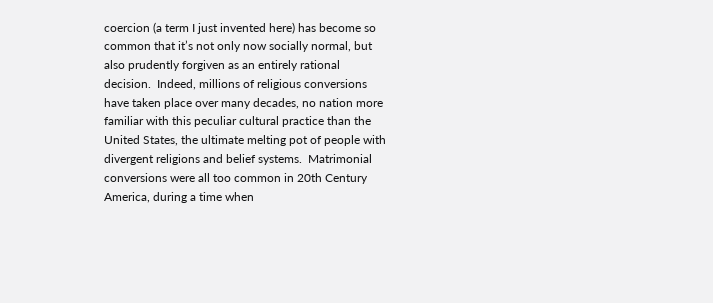coercion (a term I just invented here) has become so common that it’s not only now socially normal, but also prudently forgiven as an entirely rational decision.  Indeed, millions of religious conversions have taken place over many decades, no nation more familiar with this peculiar cultural practice than the United States, the ultimate melting pot of people with divergent religions and belief systems.  Matrimonial conversions were all too common in 20th Century America, during a time when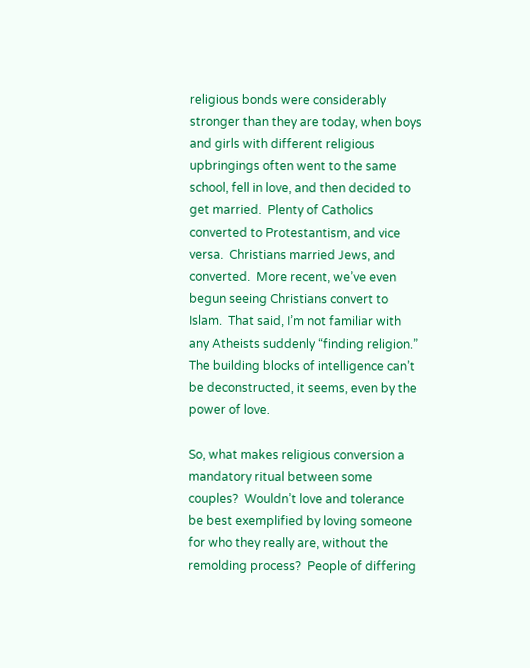religious bonds were considerably stronger than they are today, when boys and girls with different religious upbringings often went to the same school, fell in love, and then decided to get married.  Plenty of Catholics converted to Protestantism, and vice versa.  Christians married Jews, and converted.  More recent, we’ve even begun seeing Christians convert to Islam.  That said, I’m not familiar with any Atheists suddenly “finding religion.”  The building blocks of intelligence can’t be deconstructed, it seems, even by the power of love.

So, what makes religious conversion a mandatory ritual between some couples?  Wouldn’t love and tolerance be best exemplified by loving someone for who they really are, without the remolding process?  People of differing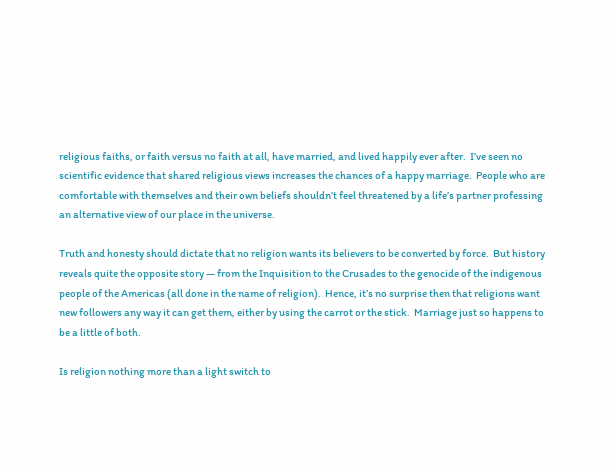religious faiths, or faith versus no faith at all, have married, and lived happily ever after.  I’ve seen no scientific evidence that shared religious views increases the chances of a happy marriage.  People who are comfortable with themselves and their own beliefs shouldn’t feel threatened by a life’s partner professing an alternative view of our place in the universe.

Truth and honesty should dictate that no religion wants its believers to be converted by force.  But history reveals quite the opposite story — from the Inquisition to the Crusades to the genocide of the indigenous people of the Americas (all done in the name of religion).  Hence, it’s no surprise then that religions want new followers any way it can get them, either by using the carrot or the stick.  Marriage just so happens to be a little of both.

Is religion nothing more than a light switch to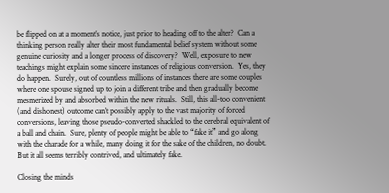be flipped on at a moment’s notice, just prior to heading off to the alter?  Can a thinking person really alter their most fundamental belief system without some genuine curiosity and a longer process of discovery?  Well, exposure to new teachings might explain some sincere instances of religious conversion.  Yes, they do happen.  Surely, out of countless millions of instances there are some couples where one spouse signed up to join a different tribe and then gradually become mesmerized by and absorbed within the new rituals.  Still, this all-too convenient (and dishonest) outcome can’t possibly apply to the vast majority of forced conversions, leaving those pseudo-converted shackled to the cerebral equivalent of a ball and chain.  Sure, plenty of people might be able to “fake it” and go along with the charade for a while, many doing it for the sake of the children, no doubt.  But it all seems terribly contrived, and ultimately fake.

Closing the minds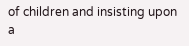of children and insisting upon a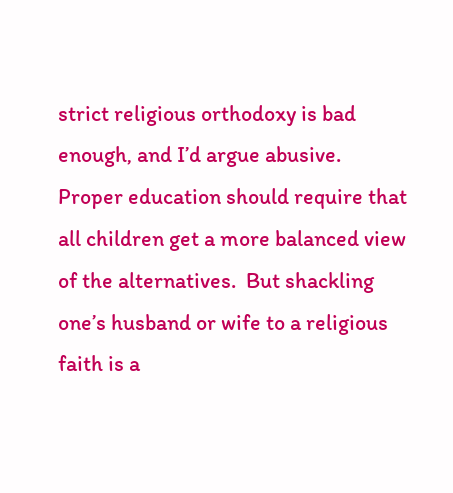strict religious orthodoxy is bad enough, and I’d argue abusive.  Proper education should require that all children get a more balanced view of the alternatives.  But shackling one’s husband or wife to a religious faith is a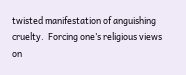twisted manifestation of anguishing cruelty.  Forcing one’s religious views on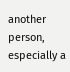another person, especially a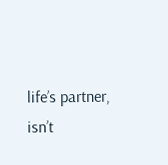life’s partner, isn’t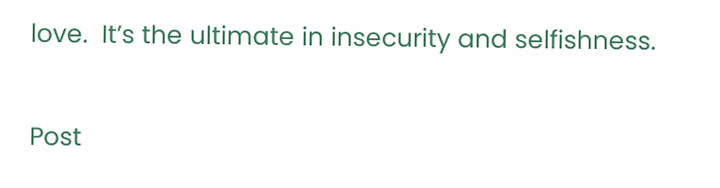love.  It’s the ultimate in insecurity and selfishness.


Post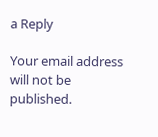a Reply

Your email address will not be published.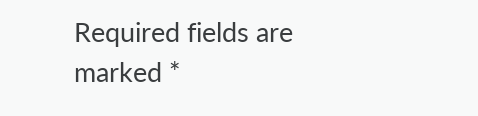Required fields are marked *